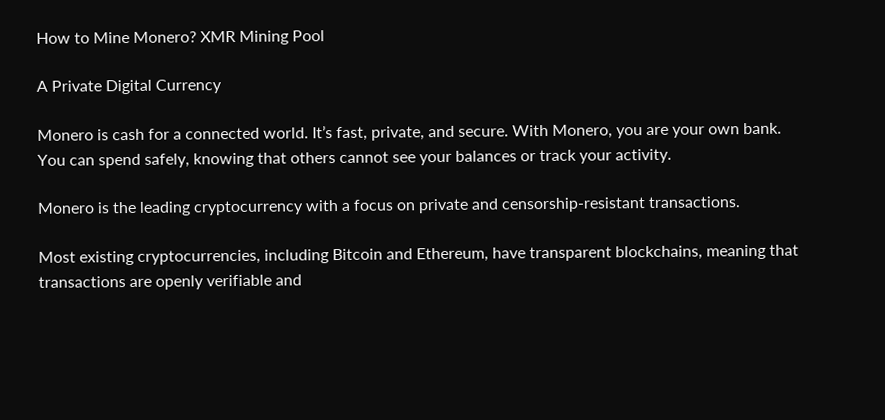How to Mine Monero? XMR Mining Pool

A Private Digital Currency

Monero is cash for a connected world. It’s fast, private, and secure. With Monero, you are your own bank. You can spend safely, knowing that others cannot see your balances or track your activity.

Monero is the leading cryptocurrency with a focus on private and censorship-resistant transactions.

Most existing cryptocurrencies, including Bitcoin and Ethereum, have transparent blockchains, meaning that transactions are openly verifiable and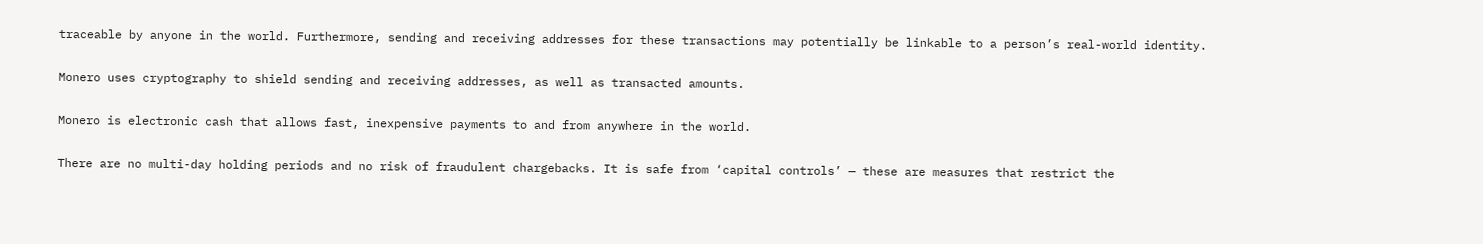traceable by anyone in the world. Furthermore, sending and receiving addresses for these transactions may potentially be linkable to a person’s real-world identity.

Monero uses cryptography to shield sending and receiving addresses, as well as transacted amounts.

Monero is electronic cash that allows fast, inexpensive payments to and from anywhere in the world.

There are no multi-day holding periods and no risk of fraudulent chargebacks. It is safe from ‘capital controls’ — these are measures that restrict the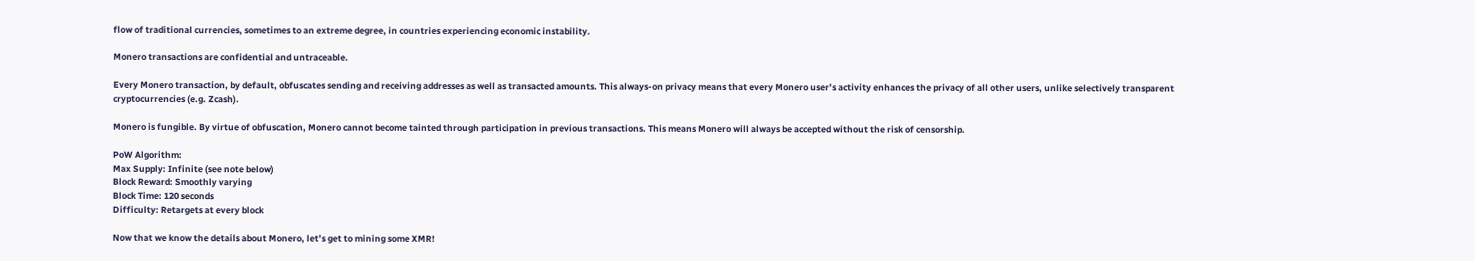flow of traditional currencies, sometimes to an extreme degree, in countries experiencing economic instability.

Monero transactions are confidential and untraceable.

Every Monero transaction, by default, obfuscates sending and receiving addresses as well as transacted amounts. This always-on privacy means that every Monero user’s activity enhances the privacy of all other users, unlike selectively transparent cryptocurrencies (e.g. Zcash).

Monero is fungible. By virtue of obfuscation, Monero cannot become tainted through participation in previous transactions. This means Monero will always be accepted without the risk of censorship.

PoW Algorithm:
Max Supply: Infinite (see note below)
Block Reward: Smoothly varying
Block Time: 120 seconds
Difficulty: Retargets at every block

Now that we know the details about Monero, let’s get to mining some XMR!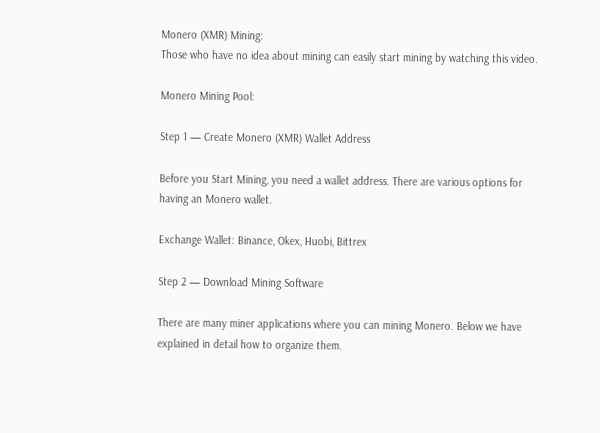Monero (XMR) Mining:
Those who have no idea about mining can easily start mining by watching this video.

Monero Mining Pool:

Step 1 — Create Monero (XMR) Wallet Address

Before you Start Mining, you need a wallet address. There are various options for having an Monero wallet.

Exchange Wallet: Binance, Okex, Huobi, Bittrex

Step 2 — Download Mining Software

There are many miner applications where you can mining Monero. Below we have explained in detail how to organize them.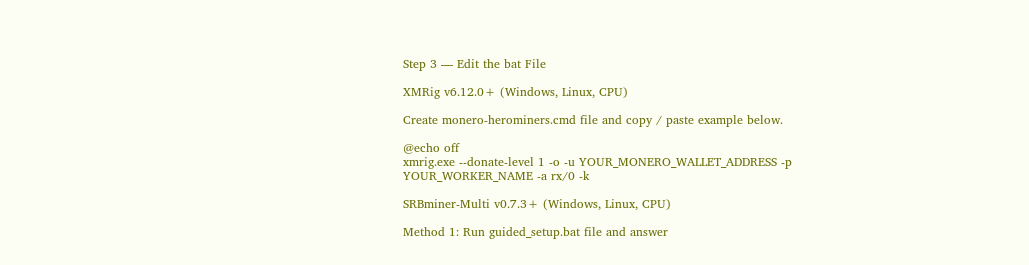Step 3 — Edit the bat File

XMRig v6.12.0+ (Windows, Linux, CPU)

Create monero-herominers.cmd file and copy / paste example below.

@echo off
xmrig.exe --donate-level 1 -o -u YOUR_MONERO_WALLET_ADDRESS -p YOUR_WORKER_NAME -a rx/0 -k

SRBminer-Multi v0.7.3+ (Windows, Linux, CPU)

Method 1: Run guided_setup.bat file and answer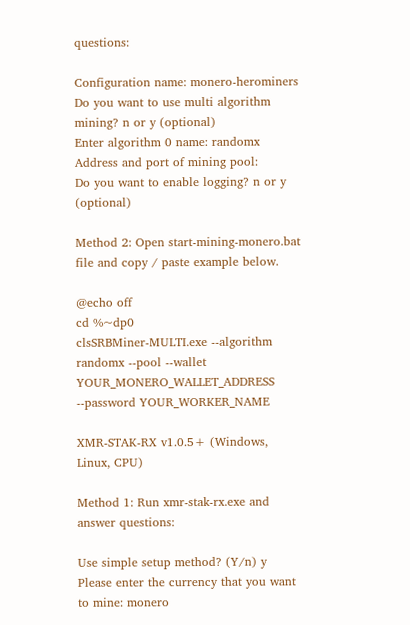questions:

Configuration name: monero-herominers
Do you want to use multi algorithm mining? n or y (optional)
Enter algorithm 0 name: randomx
Address and port of mining pool:
Do you want to enable logging? n or y (optional)

Method 2: Open start-mining-monero.bat file and copy / paste example below.

@echo off
cd %~dp0
clsSRBMiner-MULTI.exe --algorithm randomx --pool --wallet YOUR_MONERO_WALLET_ADDRESS --password YOUR_WORKER_NAME

XMR-STAK-RX v1.0.5+ (Windows, Linux, CPU)

Method 1: Run xmr-stak-rx.exe and answer questions:

Use simple setup method? (Y/n) y
Please enter the currency that you want to mine: monero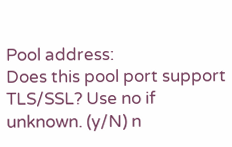Pool address:
Does this pool port support TLS/SSL? Use no if unknown. (y/N) n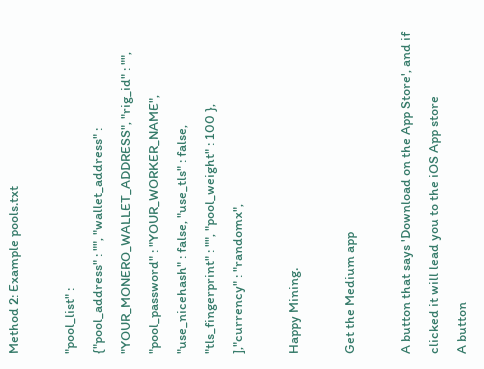Method 2: Example pools.txt

"pool_list" :
{"pool_address" : "", "wallet_address" : "YOUR_MONERO_WALLET_ADDRESS", "rig_id" : "", "pool_password" : "YOUR_WORKER_NAME", "use_nicehash" : false, "use_tls" : false, "tls_fingerprint" : "", "pool_weight" : 100 },
],"currency" : "randomx",

Happy Mining.

Get the Medium app

A button that says 'Download on the App Store', and if clicked it will lead you to the iOS App store
A button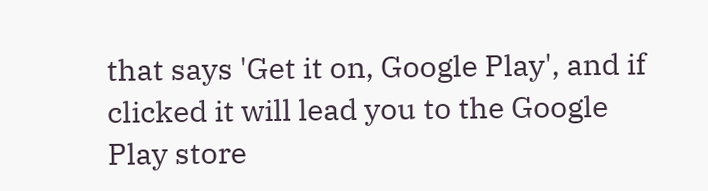that says 'Get it on, Google Play', and if clicked it will lead you to the Google Play store